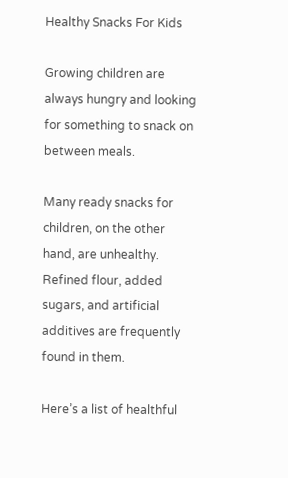Healthy Snacks For Kids

Growing children are always hungry and looking for something to snack on between meals.

Many ready snacks for children, on the other hand, are unhealthy. Refined flour, added sugars, and artificial additives are frequently found in them.

Here’s a list of healthful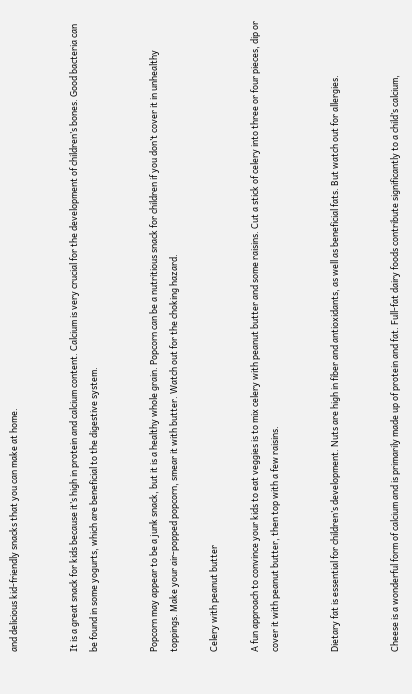and delicious kid-friendly snacks that you can make at home.


It is a great snack for kids because it’s high in protein and calcium content. Calcium is very crucial for the development of children’s bones. Good bacteria can be found in some yogurts, which are beneficial to the digestive system.


Popcorn may appear to be a junk snack, but it is a healthy whole grain. Popcorn can be a nutritious snack for children if you don’t cover it in unhealthy toppings. Make your air-popped popcorn, smear it with butter. Watch out for the choking hazard.

Celery with peanut butter

A fun approach to convince your kids to eat veggies is to mix celery with peanut butter and some raisins. Cut a stick of celery into three or four pieces, dip or cover it with peanut butter, then top with a few raisins.


Dietary fat is essential for children’s development. Nuts are high in fiber and antioxidants, as well as beneficial fats. But watch out for allergies.


Cheese is a wonderful form of calcium and is primarily made up of protein and fat. Full-fat dairy foods contribute significantly to a child’s calcium,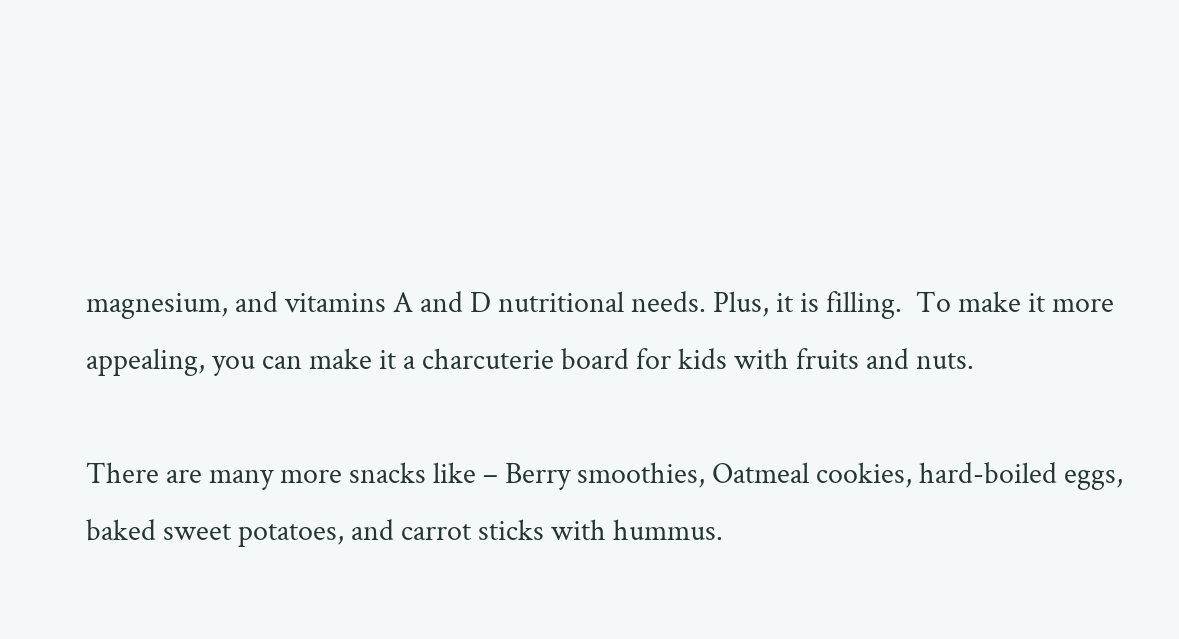magnesium, and vitamins A and D nutritional needs. Plus, it is filling.  To make it more appealing, you can make it a charcuterie board for kids with fruits and nuts.

There are many more snacks like – Berry smoothies, Oatmeal cookies, hard-boiled eggs, baked sweet potatoes, and carrot sticks with hummus.